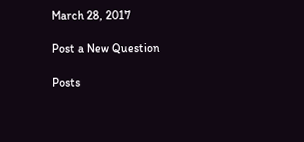March 28, 2017

Post a New Question

Posts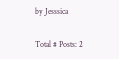by Jesssica

Total # Posts: 2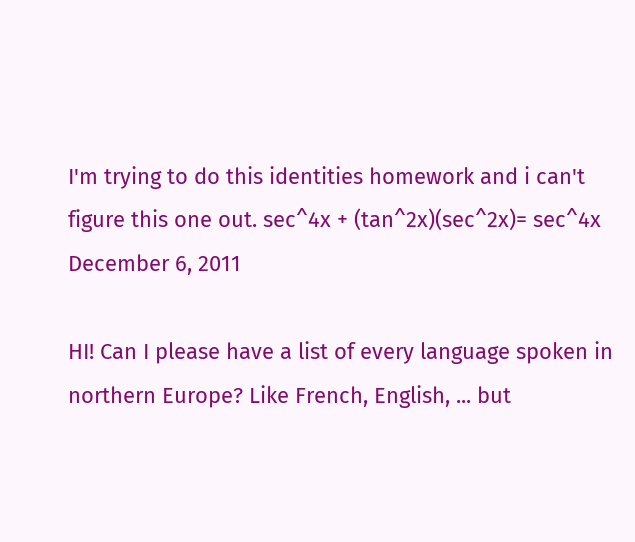I'm trying to do this identities homework and i can't figure this one out. sec^4x + (tan^2x)(sec^2x)= sec^4x
December 6, 2011

HI! Can I please have a list of every language spoken in northern Europe? Like French, English, ... but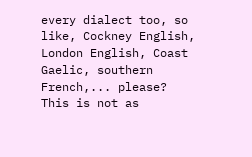every dialect too, so like, Cockney English, London English, Coast Gaelic, southern French,... please? This is not as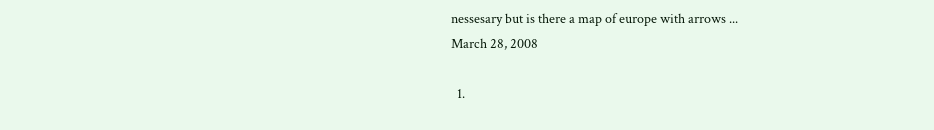nessesary but is there a map of europe with arrows ...
March 28, 2008

  1.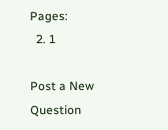Pages:
  2. 1

Post a New Question